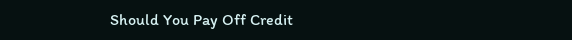Should You Pay Off Credit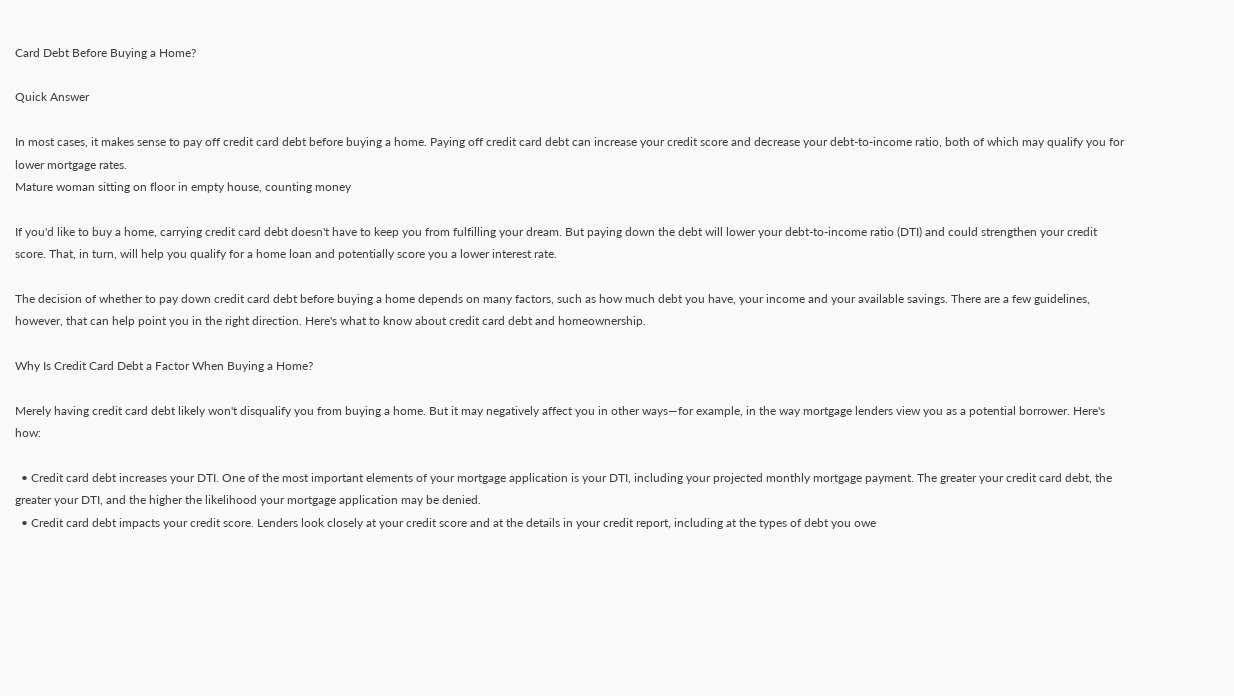Card Debt Before Buying a Home?

Quick Answer

In most cases, it makes sense to pay off credit card debt before buying a home. Paying off credit card debt can increase your credit score and decrease your debt-to-income ratio, both of which may qualify you for lower mortgage rates.
Mature woman sitting on floor in empty house, counting money

If you'd like to buy a home, carrying credit card debt doesn't have to keep you from fulfilling your dream. But paying down the debt will lower your debt-to-income ratio (DTI) and could strengthen your credit score. That, in turn, will help you qualify for a home loan and potentially score you a lower interest rate.

The decision of whether to pay down credit card debt before buying a home depends on many factors, such as how much debt you have, your income and your available savings. There are a few guidelines, however, that can help point you in the right direction. Here's what to know about credit card debt and homeownership.

Why Is Credit Card Debt a Factor When Buying a Home?

Merely having credit card debt likely won't disqualify you from buying a home. But it may negatively affect you in other ways—for example, in the way mortgage lenders view you as a potential borrower. Here's how:

  • Credit card debt increases your DTI. One of the most important elements of your mortgage application is your DTI, including your projected monthly mortgage payment. The greater your credit card debt, the greater your DTI, and the higher the likelihood your mortgage application may be denied.
  • Credit card debt impacts your credit score. Lenders look closely at your credit score and at the details in your credit report, including at the types of debt you owe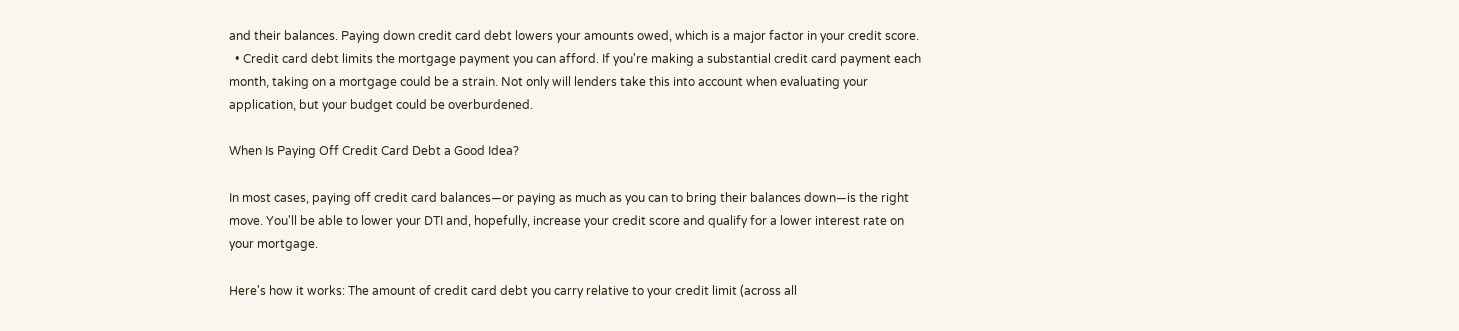and their balances. Paying down credit card debt lowers your amounts owed, which is a major factor in your credit score.
  • Credit card debt limits the mortgage payment you can afford. If you're making a substantial credit card payment each month, taking on a mortgage could be a strain. Not only will lenders take this into account when evaluating your application, but your budget could be overburdened.

When Is Paying Off Credit Card Debt a Good Idea?

In most cases, paying off credit card balances—or paying as much as you can to bring their balances down—is the right move. You'll be able to lower your DTI and, hopefully, increase your credit score and qualify for a lower interest rate on your mortgage.

Here's how it works: The amount of credit card debt you carry relative to your credit limit (across all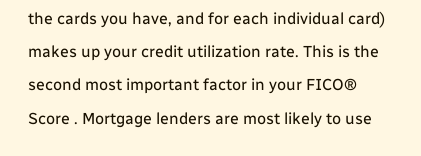the cards you have, and for each individual card) makes up your credit utilization rate. This is the second most important factor in your FICO® Score . Mortgage lenders are most likely to use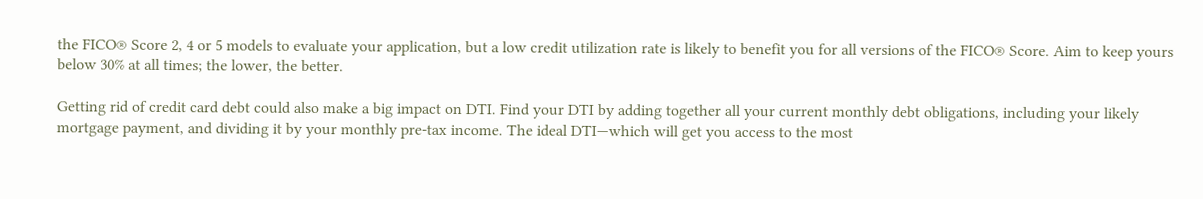the FICO® Score 2, 4 or 5 models to evaluate your application, but a low credit utilization rate is likely to benefit you for all versions of the FICO® Score. Aim to keep yours below 30% at all times; the lower, the better.

Getting rid of credit card debt could also make a big impact on DTI. Find your DTI by adding together all your current monthly debt obligations, including your likely mortgage payment, and dividing it by your monthly pre-tax income. The ideal DTI—which will get you access to the most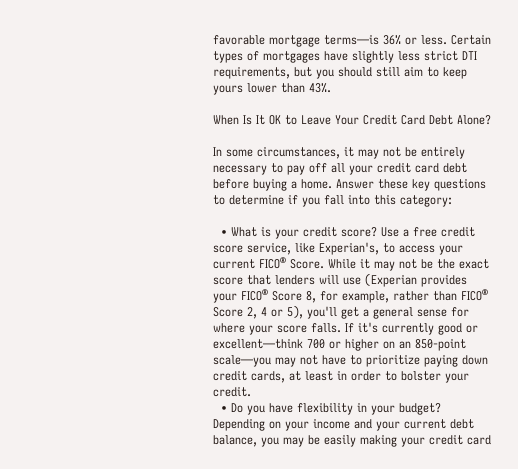favorable mortgage terms—is 36% or less. Certain types of mortgages have slightly less strict DTI requirements, but you should still aim to keep yours lower than 43%.

When Is It OK to Leave Your Credit Card Debt Alone?

In some circumstances, it may not be entirely necessary to pay off all your credit card debt before buying a home. Answer these key questions to determine if you fall into this category:

  • What is your credit score? Use a free credit score service, like Experian's, to access your current FICO® Score. While it may not be the exact score that lenders will use (Experian provides your FICO® Score 8, for example, rather than FICO® Score 2, 4 or 5), you'll get a general sense for where your score falls. If it's currently good or excellent—think 700 or higher on an 850-point scale—you may not have to prioritize paying down credit cards, at least in order to bolster your credit.
  • Do you have flexibility in your budget? Depending on your income and your current debt balance, you may be easily making your credit card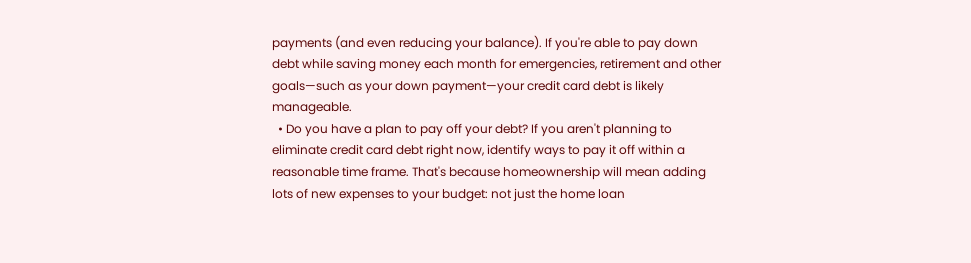payments (and even reducing your balance). If you're able to pay down debt while saving money each month for emergencies, retirement and other goals—such as your down payment—your credit card debt is likely manageable.
  • Do you have a plan to pay off your debt? If you aren't planning to eliminate credit card debt right now, identify ways to pay it off within a reasonable time frame. That's because homeownership will mean adding lots of new expenses to your budget: not just the home loan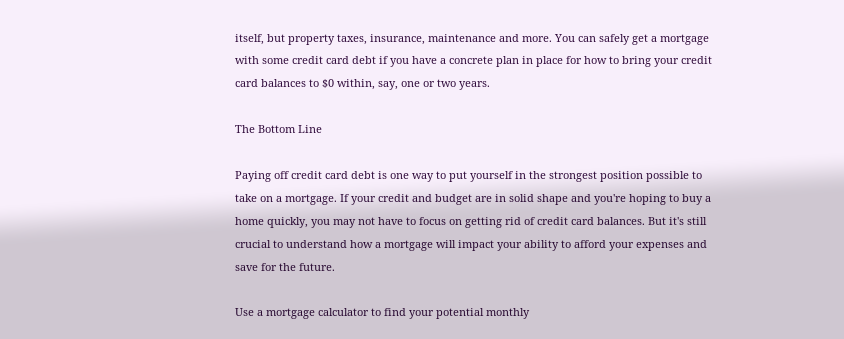itself, but property taxes, insurance, maintenance and more. You can safely get a mortgage with some credit card debt if you have a concrete plan in place for how to bring your credit card balances to $0 within, say, one or two years.

The Bottom Line

Paying off credit card debt is one way to put yourself in the strongest position possible to take on a mortgage. If your credit and budget are in solid shape and you're hoping to buy a home quickly, you may not have to focus on getting rid of credit card balances. But it's still crucial to understand how a mortgage will impact your ability to afford your expenses and save for the future.

Use a mortgage calculator to find your potential monthly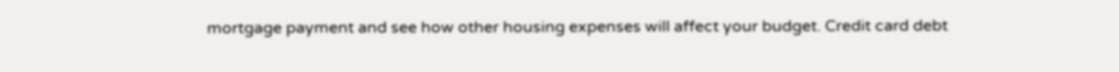mortgage payment and see how other housing expenses will affect your budget. Credit card debt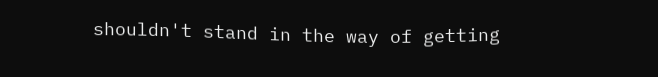shouldn't stand in the way of getting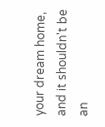your dream home, and it shouldn't be an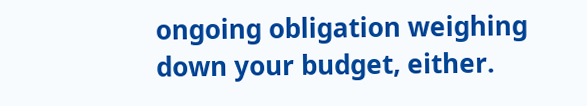ongoing obligation weighing down your budget, either.